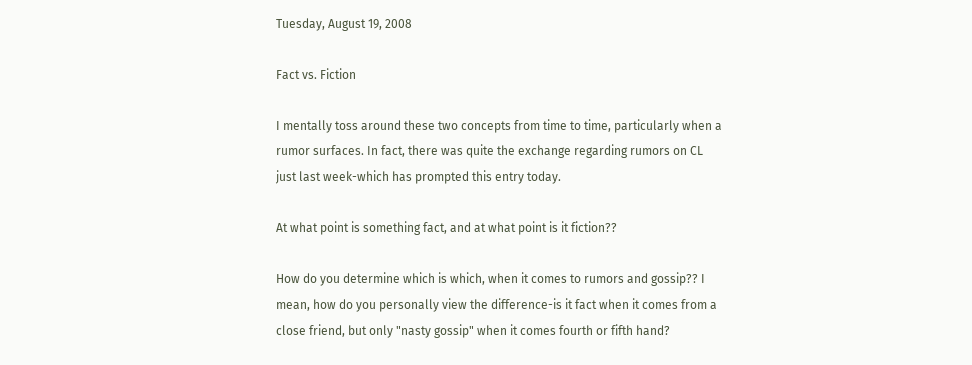Tuesday, August 19, 2008

Fact vs. Fiction

I mentally toss around these two concepts from time to time, particularly when a rumor surfaces. In fact, there was quite the exchange regarding rumors on CL just last week-which has prompted this entry today.

At what point is something fact, and at what point is it fiction??

How do you determine which is which, when it comes to rumors and gossip?? I mean, how do you personally view the difference-is it fact when it comes from a close friend, but only "nasty gossip" when it comes fourth or fifth hand?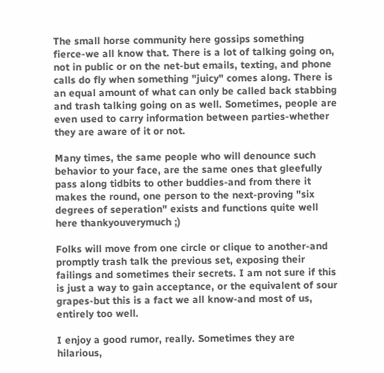The small horse community here gossips something fierce-we all know that. There is a lot of talking going on, not in public or on the net-but emails, texting, and phone calls do fly when something "juicy" comes along. There is an equal amount of what can only be called back stabbing and trash talking going on as well. Sometimes, people are even used to carry information between parties-whether they are aware of it or not.

Many times, the same people who will denounce such behavior to your face, are the same ones that gleefully pass along tidbits to other buddies-and from there it makes the round, one person to the next-proving "six degrees of seperation" exists and functions quite well here thankyouverymuch ;)

Folks will move from one circle or clique to another-and promptly trash talk the previous set, exposing their failings and sometimes their secrets. I am not sure if this is just a way to gain acceptance, or the equivalent of sour grapes-but this is a fact we all know-and most of us, entirely too well.

I enjoy a good rumor, really. Sometimes they are hilarious,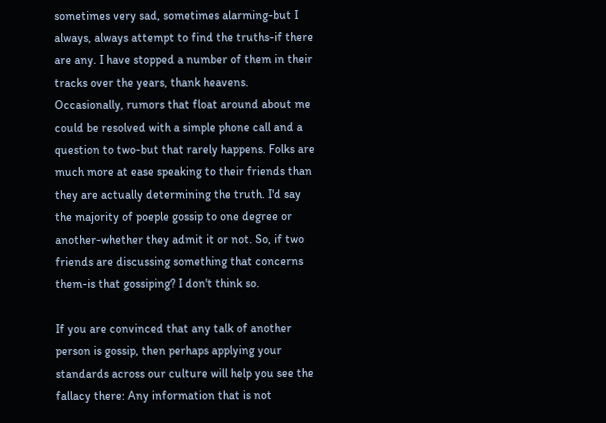sometimes very sad, sometimes alarming-but I always, always attempt to find the truths-if there are any. I have stopped a number of them in their tracks over the years, thank heavens. Occasionally, rumors that float around about me could be resolved with a simple phone call and a question to two-but that rarely happens. Folks are much more at ease speaking to their friends than they are actually determining the truth. I'd say the majority of poeple gossip to one degree or another-whether they admit it or not. So, if two friends are discussing something that concerns them-is that gossiping? I don't think so.

If you are convinced that any talk of another person is gossip, then perhaps applying your standards across our culture will help you see the fallacy there: Any information that is not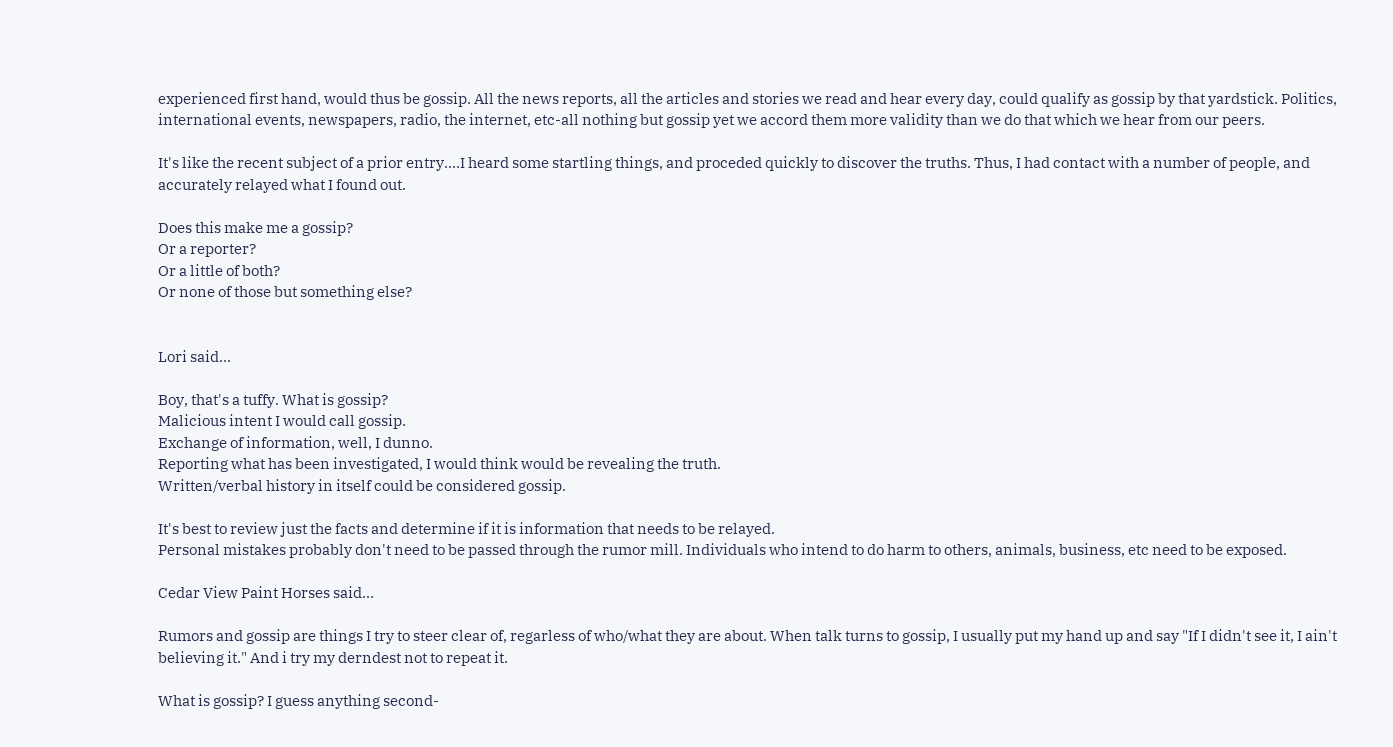experienced first hand, would thus be gossip. All the news reports, all the articles and stories we read and hear every day, could qualify as gossip by that yardstick. Politics, international events, newspapers, radio, the internet, etc-all nothing but gossip yet we accord them more validity than we do that which we hear from our peers.

It's like the recent subject of a prior entry....I heard some startling things, and proceded quickly to discover the truths. Thus, I had contact with a number of people, and accurately relayed what I found out.

Does this make me a gossip?
Or a reporter?
Or a little of both?
Or none of those but something else?


Lori said...

Boy, that's a tuffy. What is gossip?
Malicious intent I would call gossip.
Exchange of information, well, I dunno.
Reporting what has been investigated, I would think would be revealing the truth.
Written/verbal history in itself could be considered gossip.

It's best to review just the facts and determine if it is information that needs to be relayed.
Personal mistakes probably don't need to be passed through the rumor mill. Individuals who intend to do harm to others, animals, business, etc need to be exposed.

Cedar View Paint Horses said...

Rumors and gossip are things I try to steer clear of, regarless of who/what they are about. When talk turns to gossip, I usually put my hand up and say "If I didn't see it, I ain't believing it." And i try my derndest not to repeat it.

What is gossip? I guess anything second-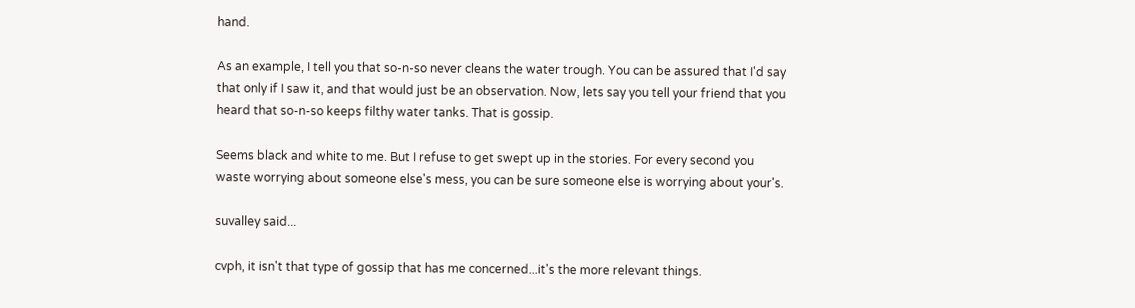hand.

As an example, I tell you that so-n-so never cleans the water trough. You can be assured that I'd say that only if I saw it, and that would just be an observation. Now, lets say you tell your friend that you heard that so-n-so keeps filthy water tanks. That is gossip.

Seems black and white to me. But I refuse to get swept up in the stories. For every second you waste worrying about someone else's mess, you can be sure someone else is worrying about your's.

suvalley said...

cvph, it isn't that type of gossip that has me concerned...it's the more relevant things.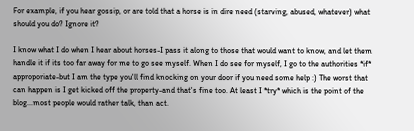For example, if you hear gossip, or are told that a horse is in dire need (starving, abused, whatever) what should you do? Ignore it?

I know what I do when I hear about horses-I pass it along to those that would want to know, and let them handle it if its too far away for me to go see myself. When I do see for myself, I go to the authorities *if* approporiate-but I am the type you'll find knocking on your door if you need some help :) The worst that can happen is I get kicked off the property-and that's fine too. At least I *try* which is the point of the blog...most people would rather talk, than act.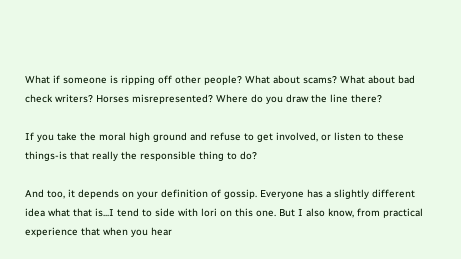What if someone is ripping off other people? What about scams? What about bad check writers? Horses misrepresented? Where do you draw the line there?

If you take the moral high ground and refuse to get involved, or listen to these things-is that really the responsible thing to do?

And too, it depends on your definition of gossip. Everyone has a slightly different idea what that is...I tend to side with lori on this one. But I also know, from practical experience that when you hear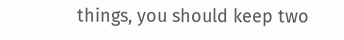things, you should keep two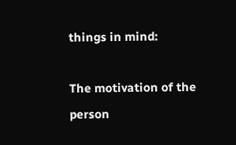things in mind:

The motivation of the person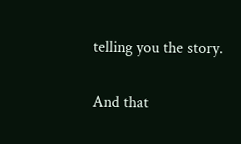telling you the story.

And that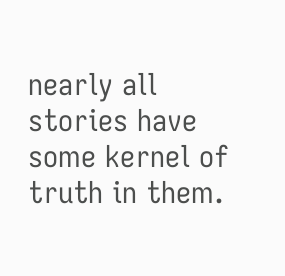nearly all stories have some kernel of truth in them.